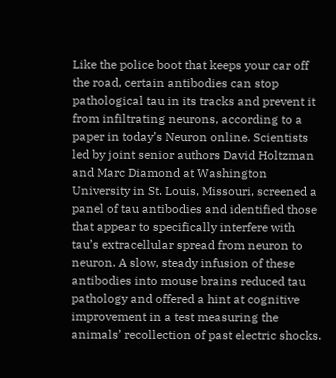Like the police boot that keeps your car off the road, certain antibodies can stop pathological tau in its tracks and prevent it from infiltrating neurons, according to a paper in today’s Neuron online. Scientists led by joint senior authors David Holtzman and Marc Diamond at Washington University in St. Louis, Missouri, screened a panel of tau antibodies and identified those that appear to specifically interfere with tau’s extracellular spread from neuron to neuron. A slow, steady infusion of these antibodies into mouse brains reduced tau pathology and offered a hint at cognitive improvement in a test measuring the animals’ recollection of past electric shocks.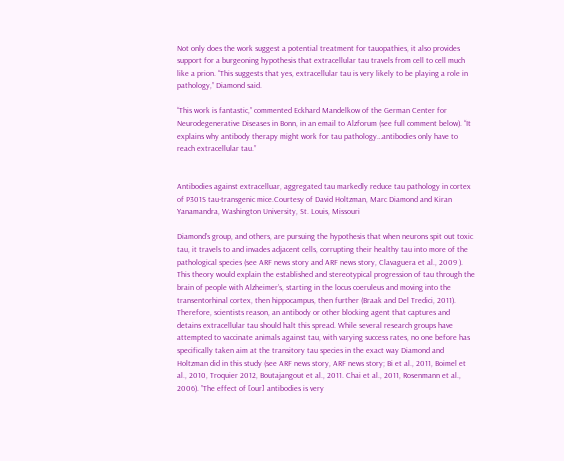Not only does the work suggest a potential treatment for tauopathies, it also provides support for a burgeoning hypothesis that extracellular tau travels from cell to cell much like a prion. “This suggests that yes, extracellular tau is very likely to be playing a role in pathology,” Diamond said.

“This work is fantastic,” commented Eckhard Mandelkow of the German Center for Neurodegenerative Diseases in Bonn, in an email to Alzforum (see full comment below). “It explains why antibody therapy might work for tau pathology…antibodies only have to reach extracellular tau.”


Antibodies against extracelluar, aggregated tau markedly reduce tau pathology in cortex of P301S tau-transgenic mice.Courtesy of David Holtzman, Marc Diamond and Kiran Yanamandra, Washington University, St. Louis, Missouri

Diamond’s group, and others, are pursuing the hypothesis that when neurons spit out toxic tau, it travels to and invades adjacent cells, corrupting their healthy tau into more of the pathological species (see ARF news story and ARF news story, Clavaguera et al., 2009 ). This theory would explain the established and stereotypical progression of tau through the brain of people with Alzheimer’s, starting in the locus coeruleus and moving into the transentorhinal cortex, then hippocampus, then further (Braak and Del Tredici, 2011). Therefore, scientists reason, an antibody or other blocking agent that captures and detains extracellular tau should halt this spread. While several research groups have attempted to vaccinate animals against tau, with varying success rates, no one before has specifically taken aim at the transitory tau species in the exact way Diamond and Holtzman did in this study (see ARF news story, ARF news story; Bi et al., 2011, Boimel et al., 2010, Troquier 2012, Boutajangout et al., 2011. Chai et al., 2011, Rosenmann et al., 2006). ”The effect of [our] antibodies is very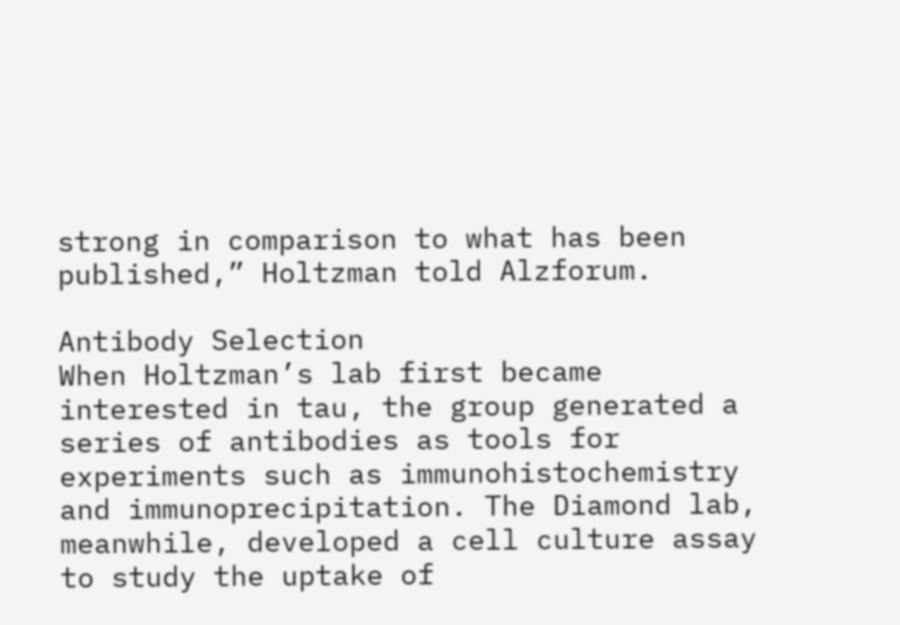strong in comparison to what has been published,” Holtzman told Alzforum.

Antibody Selection
When Holtzman’s lab first became interested in tau, the group generated a series of antibodies as tools for experiments such as immunohistochemistry and immunoprecipitation. The Diamond lab, meanwhile, developed a cell culture assay to study the uptake of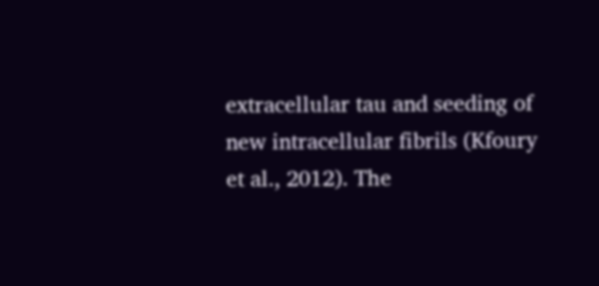extracellular tau and seeding of new intracellular fibrils (Kfoury et al., 2012). The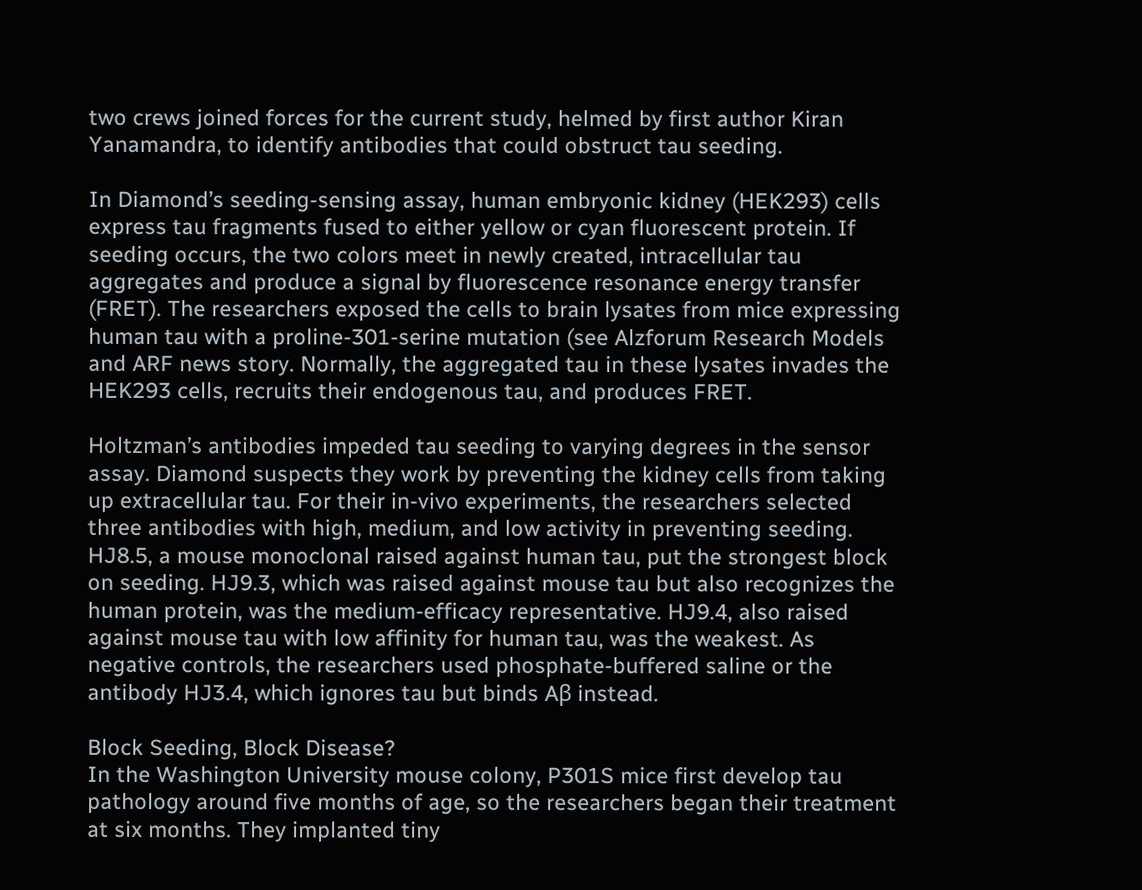two crews joined forces for the current study, helmed by first author Kiran Yanamandra, to identify antibodies that could obstruct tau seeding.

In Diamond’s seeding-sensing assay, human embryonic kidney (HEK293) cells express tau fragments fused to either yellow or cyan fluorescent protein. If seeding occurs, the two colors meet in newly created, intracellular tau aggregates and produce a signal by fluorescence resonance energy transfer (FRET). The researchers exposed the cells to brain lysates from mice expressing human tau with a proline-301-serine mutation (see Alzforum Research Models and ARF news story. Normally, the aggregated tau in these lysates invades the HEK293 cells, recruits their endogenous tau, and produces FRET.

Holtzman’s antibodies impeded tau seeding to varying degrees in the sensor assay. Diamond suspects they work by preventing the kidney cells from taking up extracellular tau. For their in-vivo experiments, the researchers selected three antibodies with high, medium, and low activity in preventing seeding. HJ8.5, a mouse monoclonal raised against human tau, put the strongest block on seeding. HJ9.3, which was raised against mouse tau but also recognizes the human protein, was the medium-efficacy representative. HJ9.4, also raised against mouse tau with low affinity for human tau, was the weakest. As negative controls, the researchers used phosphate-buffered saline or the antibody HJ3.4, which ignores tau but binds Aβ instead.

Block Seeding, Block Disease?
In the Washington University mouse colony, P301S mice first develop tau pathology around five months of age, so the researchers began their treatment at six months. They implanted tiny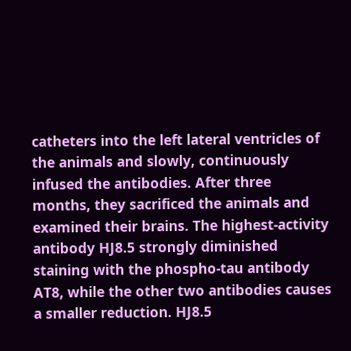catheters into the left lateral ventricles of the animals and slowly, continuously infused the antibodies. After three months, they sacrificed the animals and examined their brains. The highest-activity antibody HJ8.5 strongly diminished staining with the phospho-tau antibody AT8, while the other two antibodies causes a smaller reduction. HJ8.5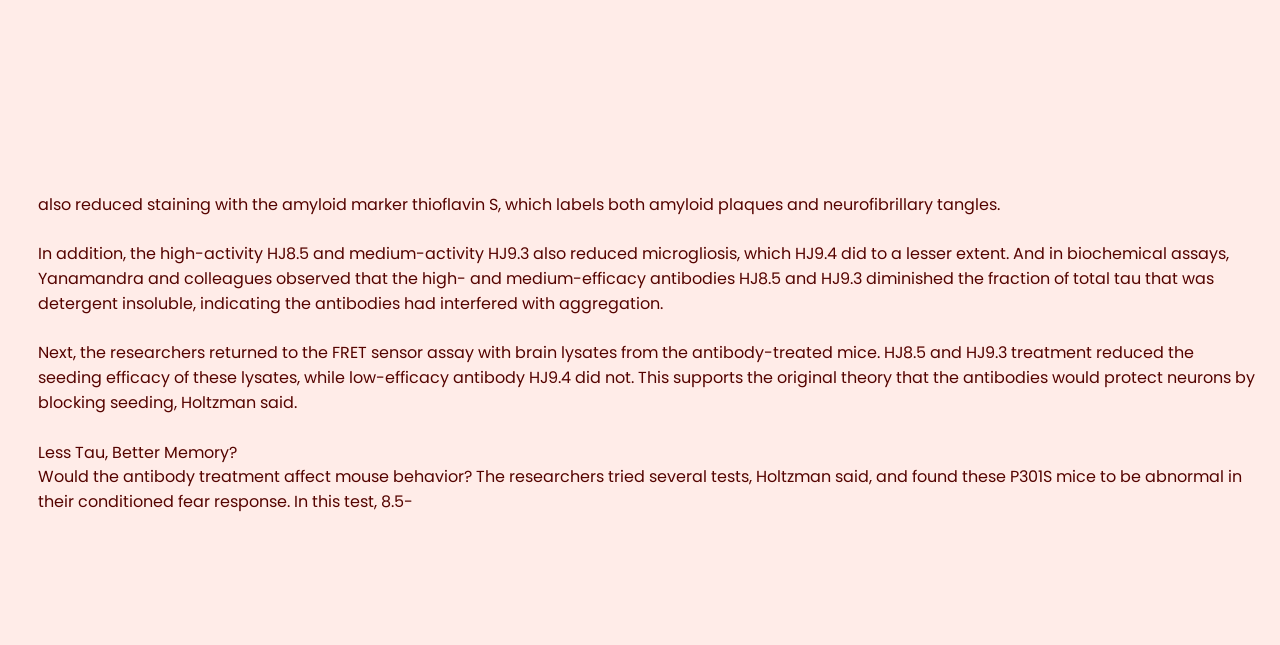also reduced staining with the amyloid marker thioflavin S, which labels both amyloid plaques and neurofibrillary tangles.

In addition, the high-activity HJ8.5 and medium-activity HJ9.3 also reduced microgliosis, which HJ9.4 did to a lesser extent. And in biochemical assays, Yanamandra and colleagues observed that the high- and medium-efficacy antibodies HJ8.5 and HJ9.3 diminished the fraction of total tau that was detergent insoluble, indicating the antibodies had interfered with aggregation.

Next, the researchers returned to the FRET sensor assay with brain lysates from the antibody-treated mice. HJ8.5 and HJ9.3 treatment reduced the seeding efficacy of these lysates, while low-efficacy antibody HJ9.4 did not. This supports the original theory that the antibodies would protect neurons by blocking seeding, Holtzman said.

Less Tau, Better Memory?
Would the antibody treatment affect mouse behavior? The researchers tried several tests, Holtzman said, and found these P301S mice to be abnormal in their conditioned fear response. In this test, 8.5-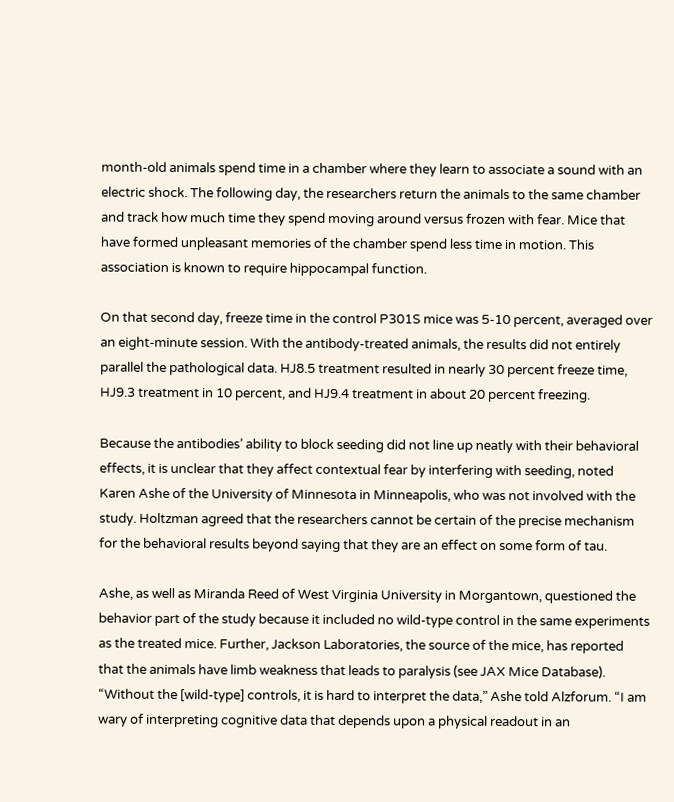month-old animals spend time in a chamber where they learn to associate a sound with an electric shock. The following day, the researchers return the animals to the same chamber and track how much time they spend moving around versus frozen with fear. Mice that have formed unpleasant memories of the chamber spend less time in motion. This association is known to require hippocampal function.

On that second day, freeze time in the control P301S mice was 5-10 percent, averaged over an eight-minute session. With the antibody-treated animals, the results did not entirely parallel the pathological data. HJ8.5 treatment resulted in nearly 30 percent freeze time, HJ9.3 treatment in 10 percent, and HJ9.4 treatment in about 20 percent freezing.

Because the antibodies’ ability to block seeding did not line up neatly with their behavioral effects, it is unclear that they affect contextual fear by interfering with seeding, noted Karen Ashe of the University of Minnesota in Minneapolis, who was not involved with the study. Holtzman agreed that the researchers cannot be certain of the precise mechanism for the behavioral results beyond saying that they are an effect on some form of tau.

Ashe, as well as Miranda Reed of West Virginia University in Morgantown, questioned the behavior part of the study because it included no wild-type control in the same experiments as the treated mice. Further, Jackson Laboratories, the source of the mice, has reported that the animals have limb weakness that leads to paralysis (see JAX Mice Database). “Without the [wild-type] controls, it is hard to interpret the data,” Ashe told Alzforum. “I am wary of interpreting cognitive data that depends upon a physical readout in an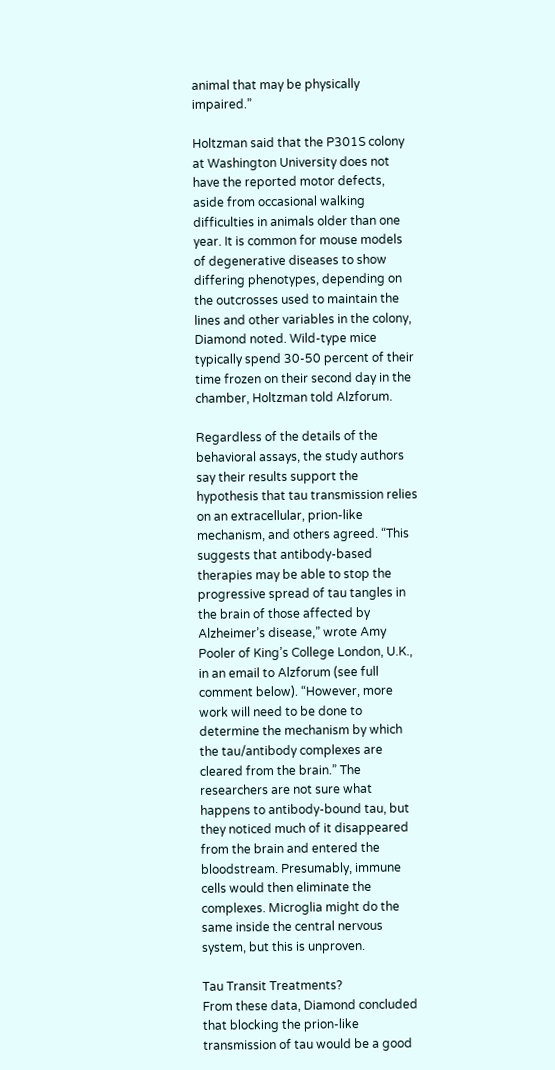animal that may be physically impaired.”

Holtzman said that the P301S colony at Washington University does not have the reported motor defects, aside from occasional walking difficulties in animals older than one year. It is common for mouse models of degenerative diseases to show differing phenotypes, depending on the outcrosses used to maintain the lines and other variables in the colony, Diamond noted. Wild-type mice typically spend 30-50 percent of their time frozen on their second day in the chamber, Holtzman told Alzforum.

Regardless of the details of the behavioral assays, the study authors say their results support the hypothesis that tau transmission relies on an extracellular, prion-like mechanism, and others agreed. “This suggests that antibody-based therapies may be able to stop the progressive spread of tau tangles in the brain of those affected by Alzheimer’s disease,” wrote Amy Pooler of King’s College London, U.K., in an email to Alzforum (see full comment below). “However, more work will need to be done to determine the mechanism by which the tau/antibody complexes are cleared from the brain.” The researchers are not sure what happens to antibody-bound tau, but they noticed much of it disappeared from the brain and entered the bloodstream. Presumably, immune cells would then eliminate the complexes. Microglia might do the same inside the central nervous system, but this is unproven.

Tau Transit Treatments?
From these data, Diamond concluded that blocking the prion-like transmission of tau would be a good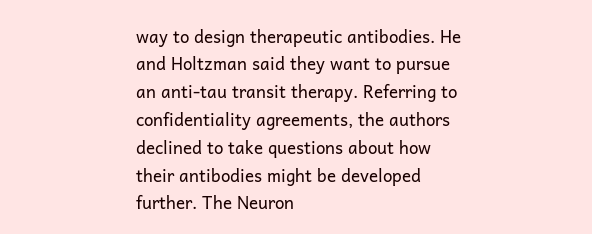way to design therapeutic antibodies. He and Holtzman said they want to pursue an anti-tau transit therapy. Referring to confidentiality agreements, the authors declined to take questions about how their antibodies might be developed further. The Neuron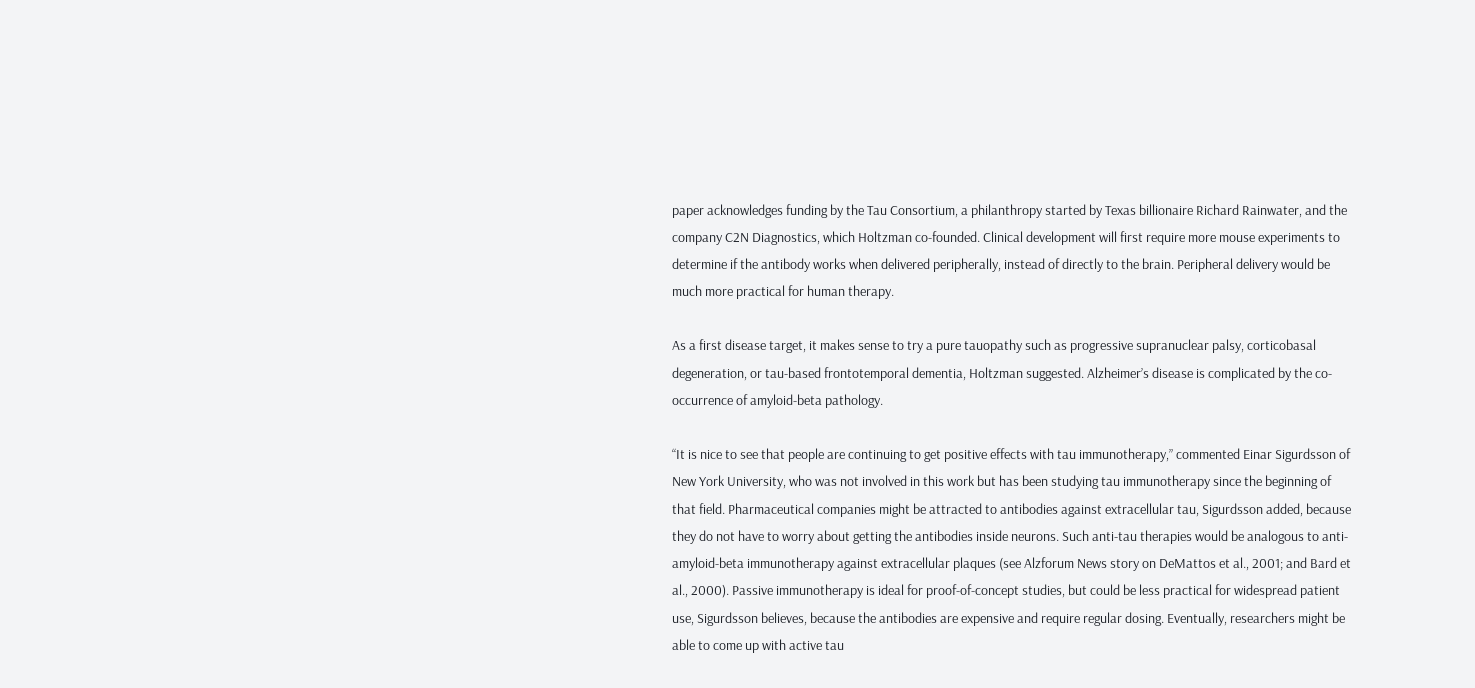paper acknowledges funding by the Tau Consortium, a philanthropy started by Texas billionaire Richard Rainwater, and the company C2N Diagnostics, which Holtzman co-founded. Clinical development will first require more mouse experiments to determine if the antibody works when delivered peripherally, instead of directly to the brain. Peripheral delivery would be much more practical for human therapy.

As a first disease target, it makes sense to try a pure tauopathy such as progressive supranuclear palsy, corticobasal degeneration, or tau-based frontotemporal dementia, Holtzman suggested. Alzheimer’s disease is complicated by the co-occurrence of amyloid-beta pathology.

“It is nice to see that people are continuing to get positive effects with tau immunotherapy,” commented Einar Sigurdsson of New York University, who was not involved in this work but has been studying tau immunotherapy since the beginning of that field. Pharmaceutical companies might be attracted to antibodies against extracellular tau, Sigurdsson added, because they do not have to worry about getting the antibodies inside neurons. Such anti-tau therapies would be analogous to anti-amyloid-beta immunotherapy against extracellular plaques (see Alzforum News story on DeMattos et al., 2001; and Bard et al., 2000). Passive immunotherapy is ideal for proof-of-concept studies, but could be less practical for widespread patient use, Sigurdsson believes, because the antibodies are expensive and require regular dosing. Eventually, researchers might be able to come up with active tau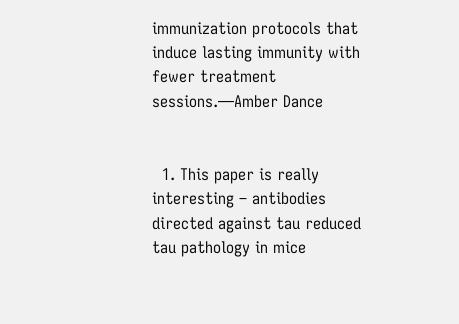immunization protocols that induce lasting immunity with fewer treatment sessions.—Amber Dance


  1. This paper is really interesting – antibodies directed against tau reduced tau pathology in mice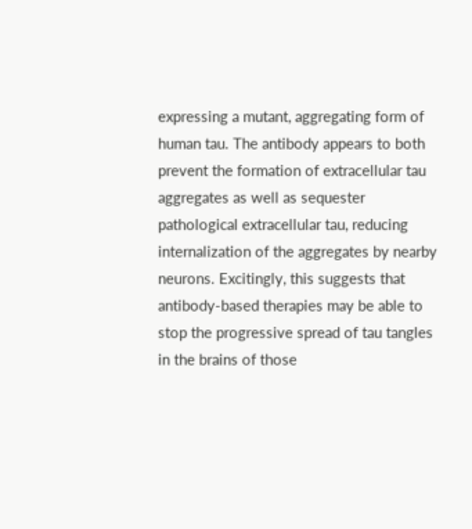expressing a mutant, aggregating form of human tau. The antibody appears to both prevent the formation of extracellular tau aggregates as well as sequester pathological extracellular tau, reducing internalization of the aggregates by nearby neurons. Excitingly, this suggests that antibody-based therapies may be able to stop the progressive spread of tau tangles in the brains of those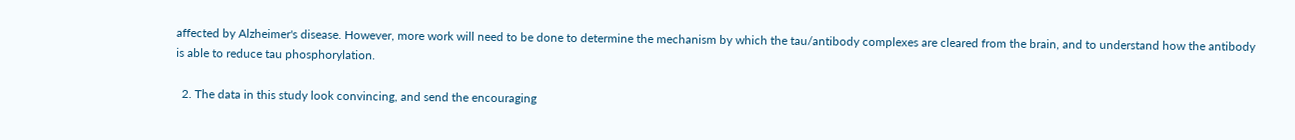affected by Alzheimer's disease. However, more work will need to be done to determine the mechanism by which the tau/antibody complexes are cleared from the brain, and to understand how the antibody is able to reduce tau phosphorylation.

  2. The data in this study look convincing, and send the encouraging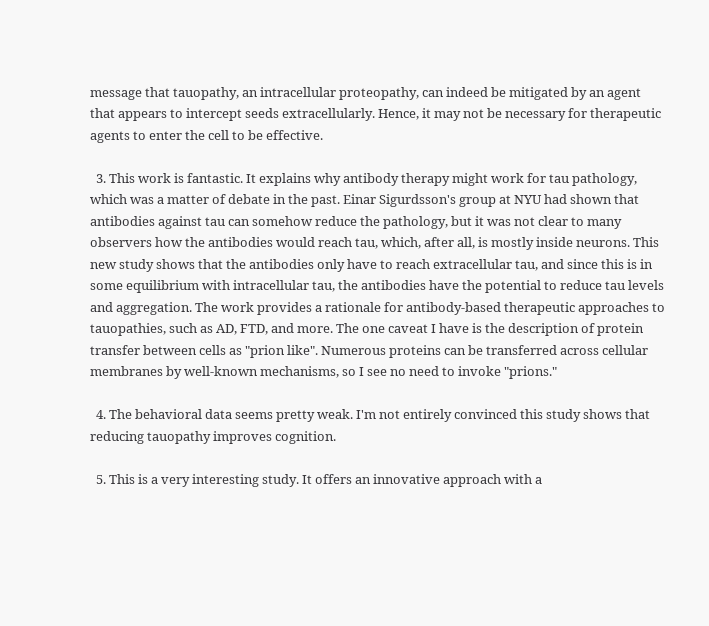message that tauopathy, an intracellular proteopathy, can indeed be mitigated by an agent that appears to intercept seeds extracellularly. Hence, it may not be necessary for therapeutic agents to enter the cell to be effective.

  3. This work is fantastic. It explains why antibody therapy might work for tau pathology, which was a matter of debate in the past. Einar Sigurdsson's group at NYU had shown that antibodies against tau can somehow reduce the pathology, but it was not clear to many observers how the antibodies would reach tau, which, after all, is mostly inside neurons. This new study shows that the antibodies only have to reach extracellular tau, and since this is in some equilibrium with intracellular tau, the antibodies have the potential to reduce tau levels and aggregation. The work provides a rationale for antibody-based therapeutic approaches to tauopathies, such as AD, FTD, and more. The one caveat I have is the description of protein transfer between cells as "prion like". Numerous proteins can be transferred across cellular membranes by well-known mechanisms, so I see no need to invoke "prions."

  4. The behavioral data seems pretty weak. I'm not entirely convinced this study shows that reducing tauopathy improves cognition.

  5. This is a very interesting study. It offers an innovative approach with a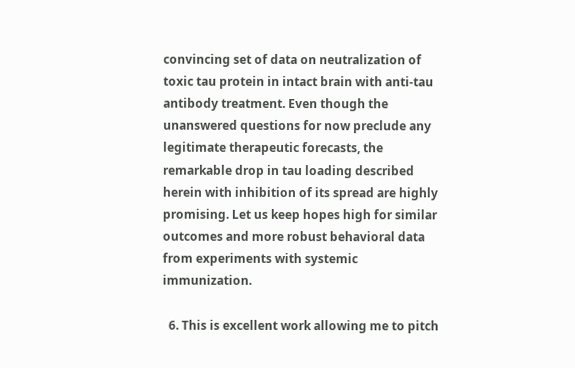convincing set of data on neutralization of toxic tau protein in intact brain with anti-tau antibody treatment. Even though the unanswered questions for now preclude any legitimate therapeutic forecasts, the remarkable drop in tau loading described herein with inhibition of its spread are highly promising. Let us keep hopes high for similar outcomes and more robust behavioral data from experiments with systemic immunization.

  6. This is excellent work allowing me to pitch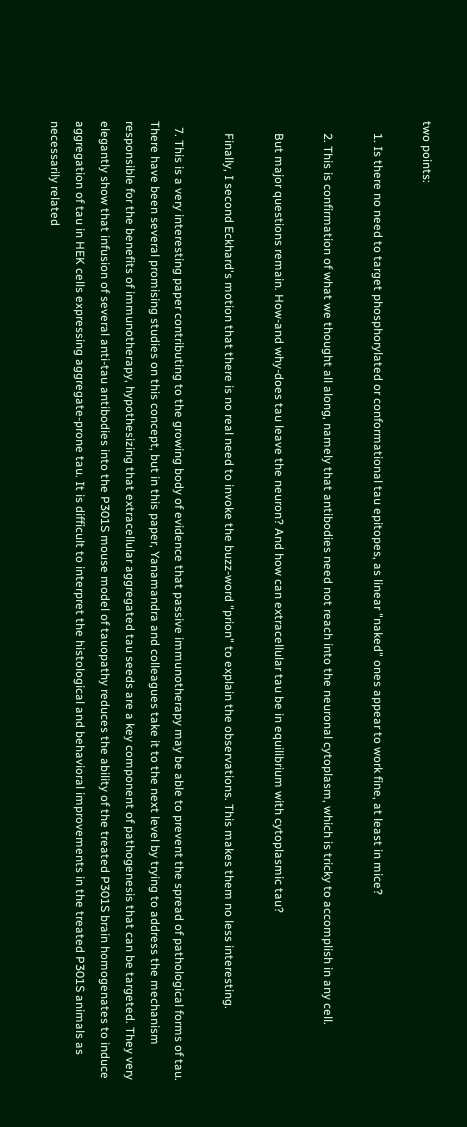two points:

    1. Is there no need to target phosphorylated or conformational tau epitopes, as linear "naked" ones appear to work fine, at least in mice?

    2. This is confirmation of what we thought all along, namely that antibodies need not reach into the neuronal cytoplasm, which is tricky to accomplish in any cell.

    But major questions remain. How-and why-does tau leave the neuron? And how can extracellular tau be in equilibrium with cytoplasmic tau?

    Finally, I second Eckhard's motion that there is no real need to invoke the buzz-word "prion" to explain the observations. This makes them no less interesting.

  7. This is a very interesting paper contributing to the growing body of evidence that passive immunotherapy may be able to prevent the spread of pathological forms of tau. There have been several promising studies on this concept, but in this paper, Yanamandra and colleagues take it to the next level by trying to address the mechanism responsible for the benefits of immunotherapy, hypothesizing that extracellular aggregated tau seeds are a key component of pathogenesis that can be targeted. They very elegantly show that infusion of several anti-tau antibodies into the P301S mouse model of tauopathy reduces the ability of the treated P301S brain homogenates to induce aggregation of tau in HEK cells expressing aggregate-prone tau. It is difficult to interpret the histological and behavioral improvements in the treated P301S animals as necessarily related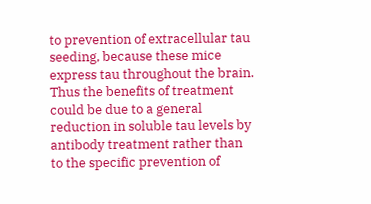to prevention of extracellular tau seeding, because these mice express tau throughout the brain. Thus the benefits of treatment could be due to a general reduction in soluble tau levels by antibody treatment rather than to the specific prevention of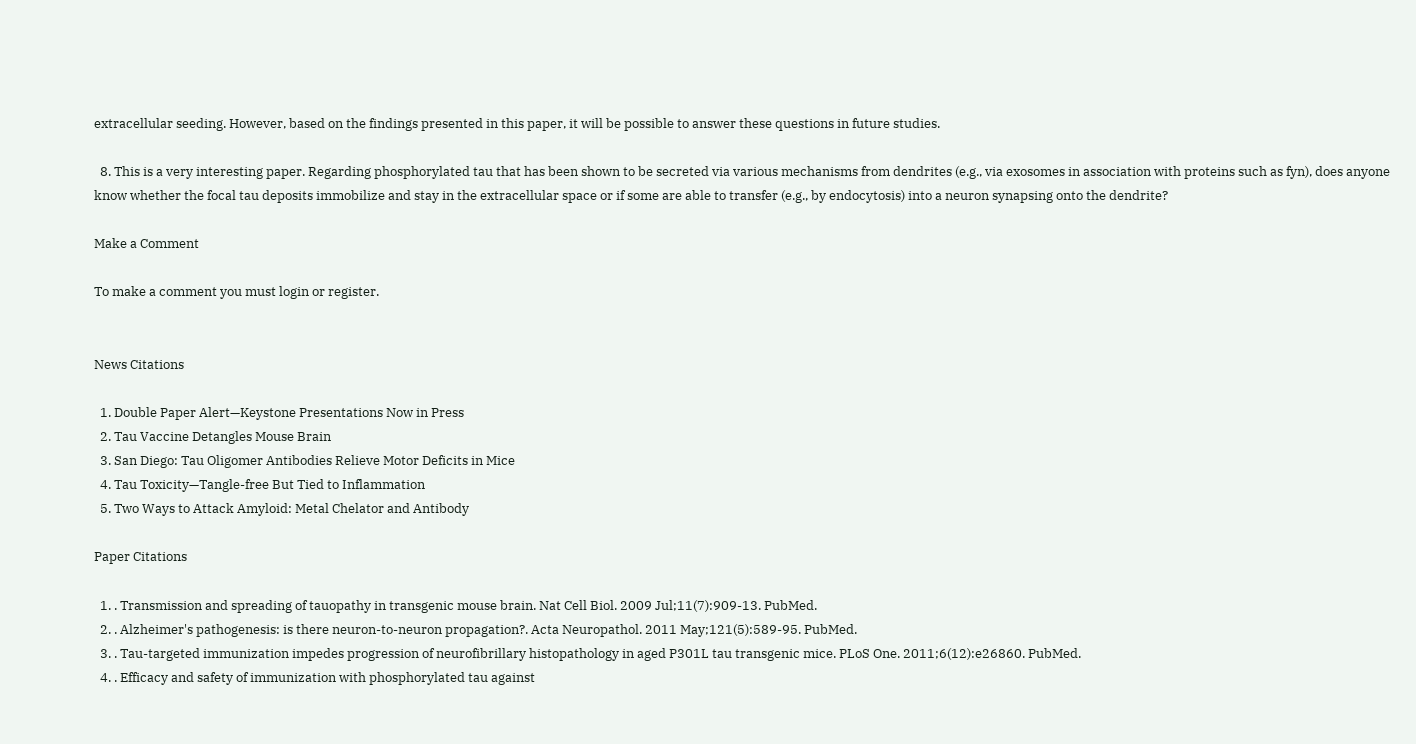extracellular seeding. However, based on the findings presented in this paper, it will be possible to answer these questions in future studies.

  8. This is a very interesting paper. Regarding phosphorylated tau that has been shown to be secreted via various mechanisms from dendrites (e.g., via exosomes in association with proteins such as fyn), does anyone know whether the focal tau deposits immobilize and stay in the extracellular space or if some are able to transfer (e.g., by endocytosis) into a neuron synapsing onto the dendrite?

Make a Comment

To make a comment you must login or register.


News Citations

  1. Double Paper Alert—Keystone Presentations Now in Press
  2. Tau Vaccine Detangles Mouse Brain
  3. San Diego: Tau Oligomer Antibodies Relieve Motor Deficits in Mice
  4. Tau Toxicity—Tangle-free But Tied to Inflammation
  5. Two Ways to Attack Amyloid: Metal Chelator and Antibody

Paper Citations

  1. . Transmission and spreading of tauopathy in transgenic mouse brain. Nat Cell Biol. 2009 Jul;11(7):909-13. PubMed.
  2. . Alzheimer's pathogenesis: is there neuron-to-neuron propagation?. Acta Neuropathol. 2011 May;121(5):589-95. PubMed.
  3. . Tau-targeted immunization impedes progression of neurofibrillary histopathology in aged P301L tau transgenic mice. PLoS One. 2011;6(12):e26860. PubMed.
  4. . Efficacy and safety of immunization with phosphorylated tau against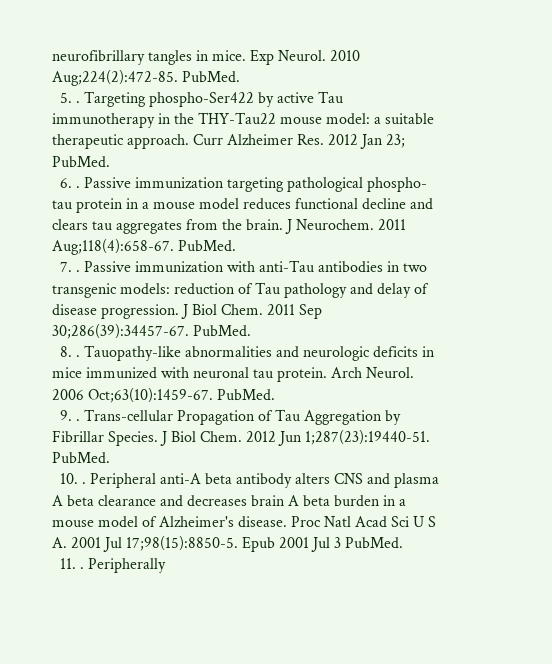neurofibrillary tangles in mice. Exp Neurol. 2010 Aug;224(2):472-85. PubMed.
  5. . Targeting phospho-Ser422 by active Tau immunotherapy in the THY-Tau22 mouse model: a suitable therapeutic approach. Curr Alzheimer Res. 2012 Jan 23; PubMed.
  6. . Passive immunization targeting pathological phospho-tau protein in a mouse model reduces functional decline and clears tau aggregates from the brain. J Neurochem. 2011 Aug;118(4):658-67. PubMed.
  7. . Passive immunization with anti-Tau antibodies in two transgenic models: reduction of Tau pathology and delay of disease progression. J Biol Chem. 2011 Sep 30;286(39):34457-67. PubMed.
  8. . Tauopathy-like abnormalities and neurologic deficits in mice immunized with neuronal tau protein. Arch Neurol. 2006 Oct;63(10):1459-67. PubMed.
  9. . Trans-cellular Propagation of Tau Aggregation by Fibrillar Species. J Biol Chem. 2012 Jun 1;287(23):19440-51. PubMed.
  10. . Peripheral anti-A beta antibody alters CNS and plasma A beta clearance and decreases brain A beta burden in a mouse model of Alzheimer's disease. Proc Natl Acad Sci U S A. 2001 Jul 17;98(15):8850-5. Epub 2001 Jul 3 PubMed.
  11. . Peripherally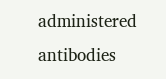administered antibodies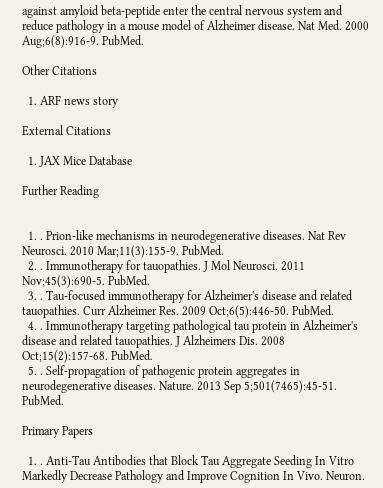against amyloid beta-peptide enter the central nervous system and reduce pathology in a mouse model of Alzheimer disease. Nat Med. 2000 Aug;6(8):916-9. PubMed.

Other Citations

  1. ARF news story

External Citations

  1. JAX Mice Database

Further Reading


  1. . Prion-like mechanisms in neurodegenerative diseases. Nat Rev Neurosci. 2010 Mar;11(3):155-9. PubMed.
  2. . Immunotherapy for tauopathies. J Mol Neurosci. 2011 Nov;45(3):690-5. PubMed.
  3. . Tau-focused immunotherapy for Alzheimer's disease and related tauopathies. Curr Alzheimer Res. 2009 Oct;6(5):446-50. PubMed.
  4. . Immunotherapy targeting pathological tau protein in Alzheimer's disease and related tauopathies. J Alzheimers Dis. 2008 Oct;15(2):157-68. PubMed.
  5. . Self-propagation of pathogenic protein aggregates in neurodegenerative diseases. Nature. 2013 Sep 5;501(7465):45-51. PubMed.

Primary Papers

  1. . Anti-Tau Antibodies that Block Tau Aggregate Seeding In Vitro Markedly Decrease Pathology and Improve Cognition In Vivo. Neuron.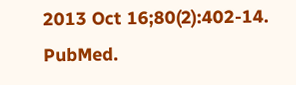2013 Oct 16;80(2):402-14. PubMed.